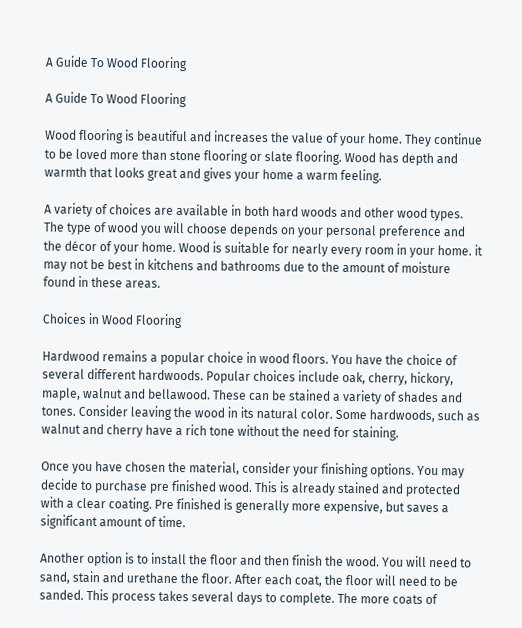A Guide To Wood Flooring

A Guide To Wood Flooring

Wood flooring is beautiful and increases the value of your home. They continue to be loved more than stone flooring or slate flooring. Wood has depth and warmth that looks great and gives your home a warm feeling.

A variety of choices are available in both hard woods and other wood types. The type of wood you will choose depends on your personal preference and the décor of your home. Wood is suitable for nearly every room in your home. it may not be best in kitchens and bathrooms due to the amount of moisture found in these areas.

Choices in Wood Flooring

Hardwood remains a popular choice in wood floors. You have the choice of several different hardwoods. Popular choices include oak, cherry, hickory, maple, walnut and bellawood. These can be stained a variety of shades and tones. Consider leaving the wood in its natural color. Some hardwoods, such as walnut and cherry have a rich tone without the need for staining.

Once you have chosen the material, consider your finishing options. You may decide to purchase pre finished wood. This is already stained and protected with a clear coating. Pre finished is generally more expensive, but saves a significant amount of time.

Another option is to install the floor and then finish the wood. You will need to sand, stain and urethane the floor. After each coat, the floor will need to be sanded. This process takes several days to complete. The more coats of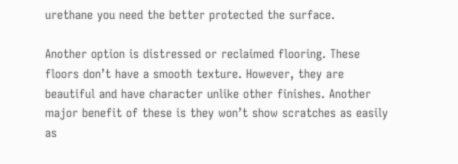urethane you need the better protected the surface.

Another option is distressed or reclaimed flooring. These floors don’t have a smooth texture. However, they are beautiful and have character unlike other finishes. Another major benefit of these is they won’t show scratches as easily as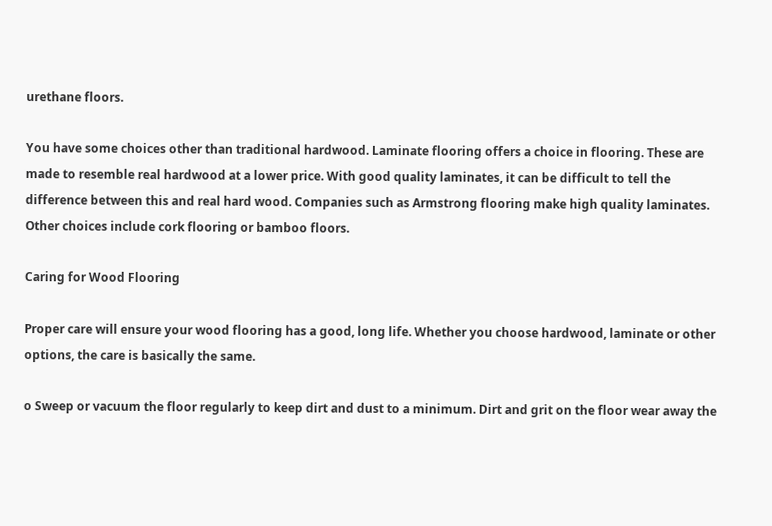urethane floors.

You have some choices other than traditional hardwood. Laminate flooring offers a choice in flooring. These are made to resemble real hardwood at a lower price. With good quality laminates, it can be difficult to tell the difference between this and real hard wood. Companies such as Armstrong flooring make high quality laminates. Other choices include cork flooring or bamboo floors.

Caring for Wood Flooring

Proper care will ensure your wood flooring has a good, long life. Whether you choose hardwood, laminate or other options, the care is basically the same.

o Sweep or vacuum the floor regularly to keep dirt and dust to a minimum. Dirt and grit on the floor wear away the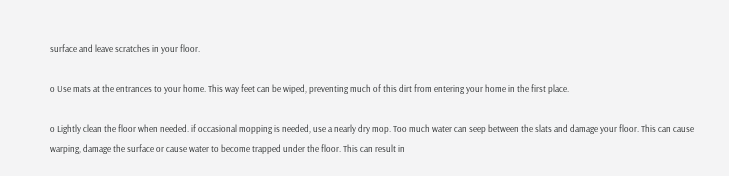surface and leave scratches in your floor.

o Use mats at the entrances to your home. This way feet can be wiped, preventing much of this dirt from entering your home in the first place.

o Lightly clean the floor when needed. if occasional mopping is needed, use a nearly dry mop. Too much water can seep between the slats and damage your floor. This can cause warping, damage the surface or cause water to become trapped under the floor. This can result in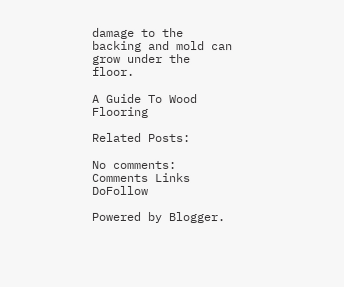damage to the backing and mold can grow under the floor.

A Guide To Wood Flooring

Related Posts:

No comments: Comments Links DoFollow

Powered by Blogger.